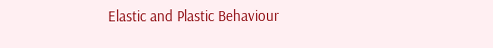Elastic and Plastic Behaviour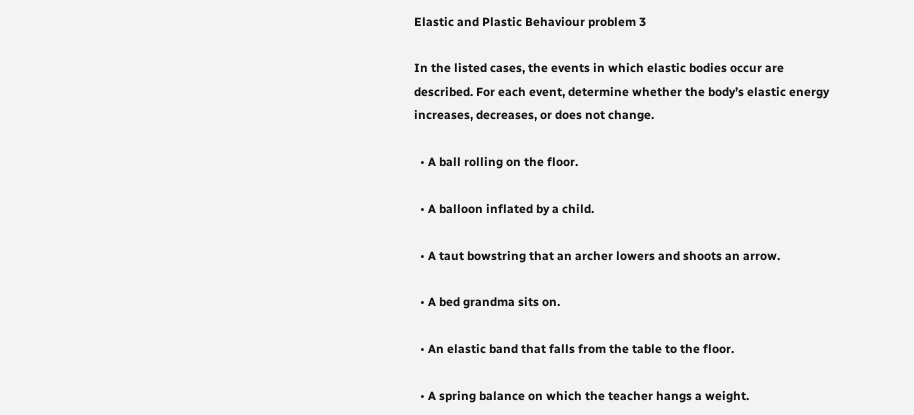Elastic and Plastic Behaviour problem 3

In the listed cases, the events in which elastic bodies occur are described. For each event, determine whether the body’s elastic energy increases, decreases, or does not change.

  • A ball rolling on the floor.

  • A balloon inflated by a child.

  • A taut bowstring that an archer lowers and shoots an arrow.

  • A bed grandma sits on.

  • An elastic band that falls from the table to the floor.

  • A spring balance on which the teacher hangs a weight.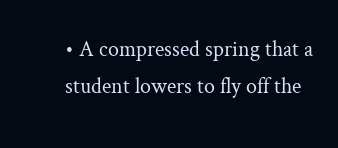• A compressed spring that a student lowers to fly off the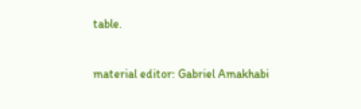table.


material editor: Gabriel Amakhabi